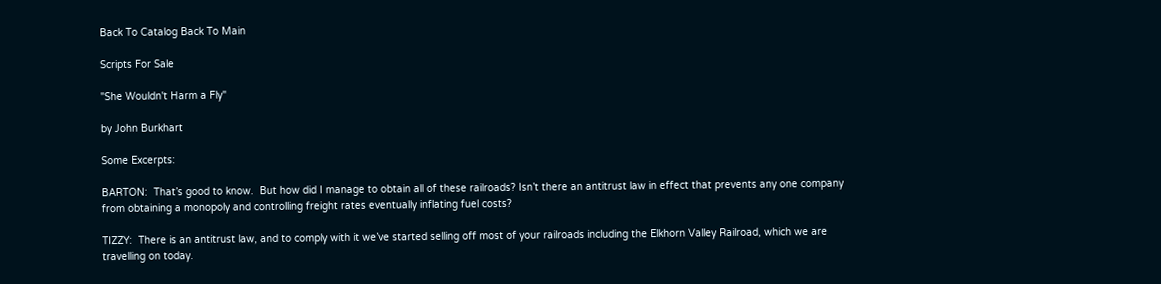Back To Catalog Back To Main

Scripts For Sale

"She Wouldn't Harm a Fly"

by John Burkhart

Some Excerpts:

BARTON:  That’s good to know.  But how did I manage to obtain all of these railroads? Isn’t there an antitrust law in effect that prevents any one company from obtaining a monopoly and controlling freight rates eventually inflating fuel costs?

TIZZY:  There is an antitrust law, and to comply with it we’ve started selling off most of your railroads including the Elkhorn Valley Railroad, which we are travelling on today.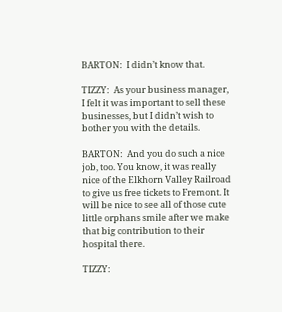BARTON:  I didn’t know that.

TIZZY:  As your business manager, I felt it was important to sell these businesses, but I didn’t wish to bother you with the details.

BARTON:  And you do such a nice job, too. You know, it was really nice of the Elkhorn Valley Railroad to give us free tickets to Fremont. It will be nice to see all of those cute little orphans smile after we make that big contribution to their hospital there.

TIZZY: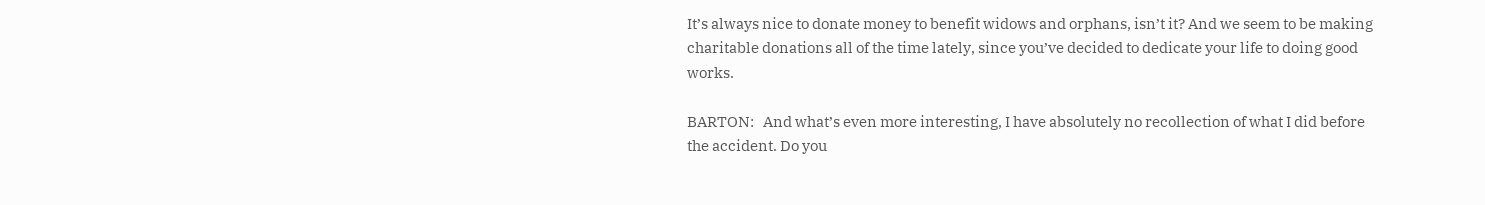It’s always nice to donate money to benefit widows and orphans, isn’t it? And we seem to be making charitable donations all of the time lately, since you’ve decided to dedicate your life to doing good works.

BARTON:   And what’s even more interesting, I have absolutely no recollection of what I did before the accident. Do you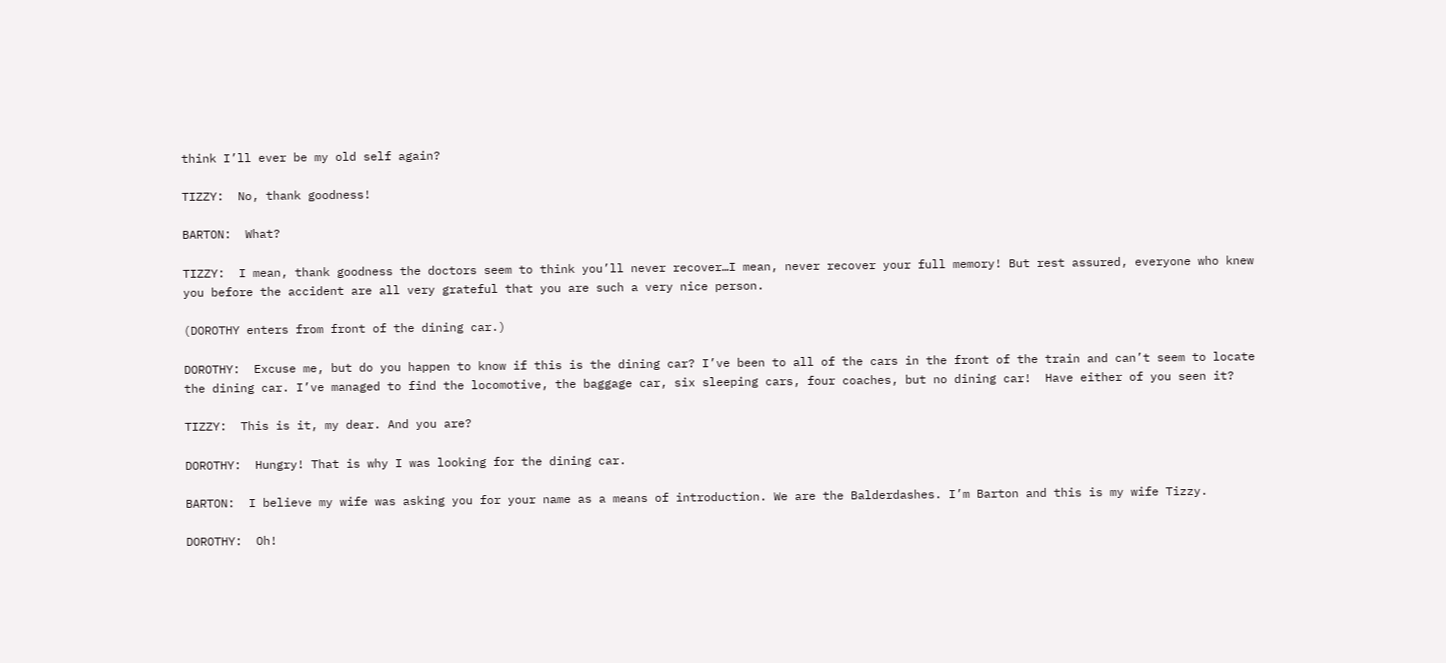think I’ll ever be my old self again?

TIZZY:  No, thank goodness!

BARTON:  What?

TIZZY:  I mean, thank goodness the doctors seem to think you’ll never recover…I mean, never recover your full memory! But rest assured, everyone who knew you before the accident are all very grateful that you are such a very nice person.

(DOROTHY enters from front of the dining car.)

DOROTHY:  Excuse me, but do you happen to know if this is the dining car? I’ve been to all of the cars in the front of the train and can’t seem to locate the dining car. I’ve managed to find the locomotive, the baggage car, six sleeping cars, four coaches, but no dining car!  Have either of you seen it?

TIZZY:  This is it, my dear. And you are?

DOROTHY:  Hungry! That is why I was looking for the dining car.

BARTON:  I believe my wife was asking you for your name as a means of introduction. We are the Balderdashes. I’m Barton and this is my wife Tizzy.

DOROTHY:  Oh!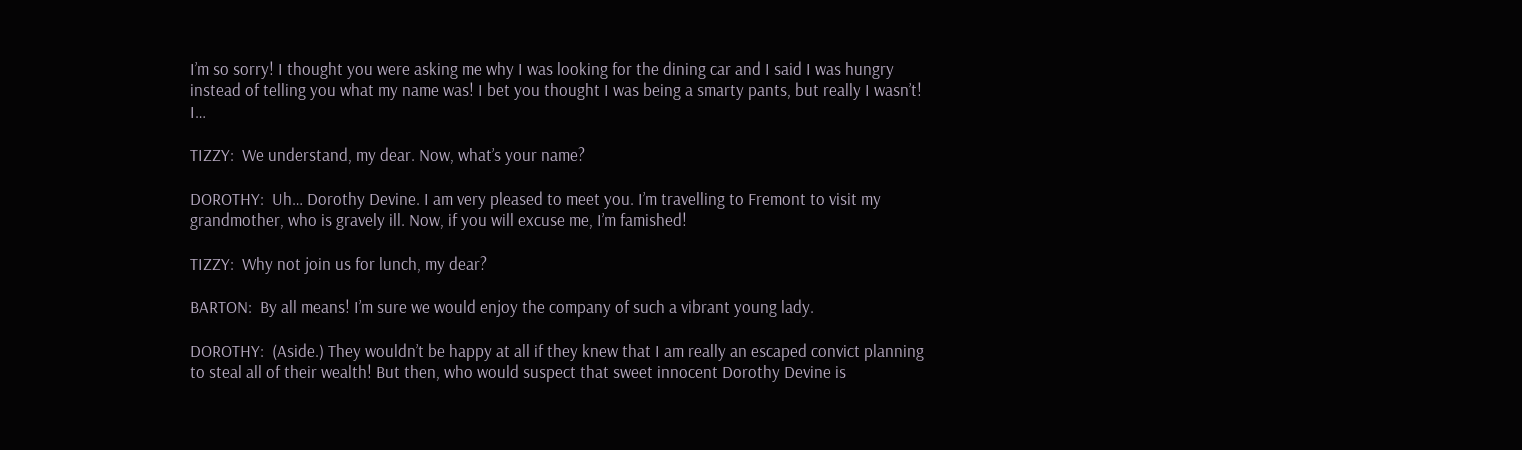I’m so sorry! I thought you were asking me why I was looking for the dining car and I said I was hungry instead of telling you what my name was! I bet you thought I was being a smarty pants, but really I wasn’t! I…

TIZZY:  We understand, my dear. Now, what’s your name?

DOROTHY:  Uh… Dorothy Devine. I am very pleased to meet you. I’m travelling to Fremont to visit my grandmother, who is gravely ill. Now, if you will excuse me, I’m famished!

TIZZY:  Why not join us for lunch, my dear?

BARTON:  By all means! I’m sure we would enjoy the company of such a vibrant young lady.

DOROTHY:  (Aside.) They wouldn’t be happy at all if they knew that I am really an escaped convict planning to steal all of their wealth! But then, who would suspect that sweet innocent Dorothy Devine is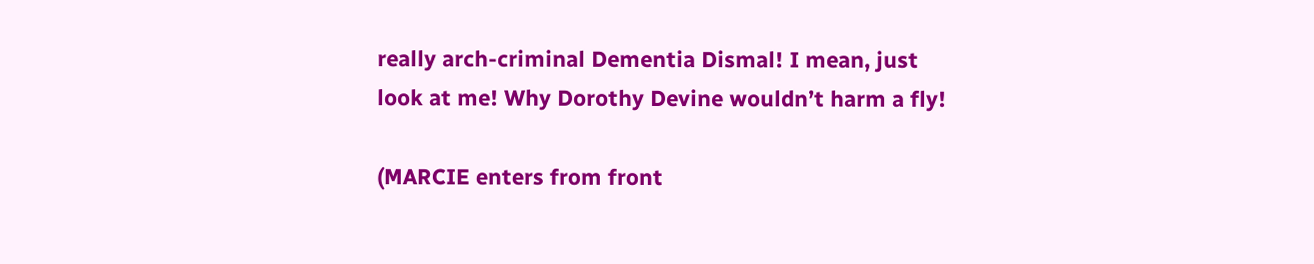really arch-criminal Dementia Dismal! I mean, just look at me! Why Dorothy Devine wouldn’t harm a fly!

(MARCIE enters from front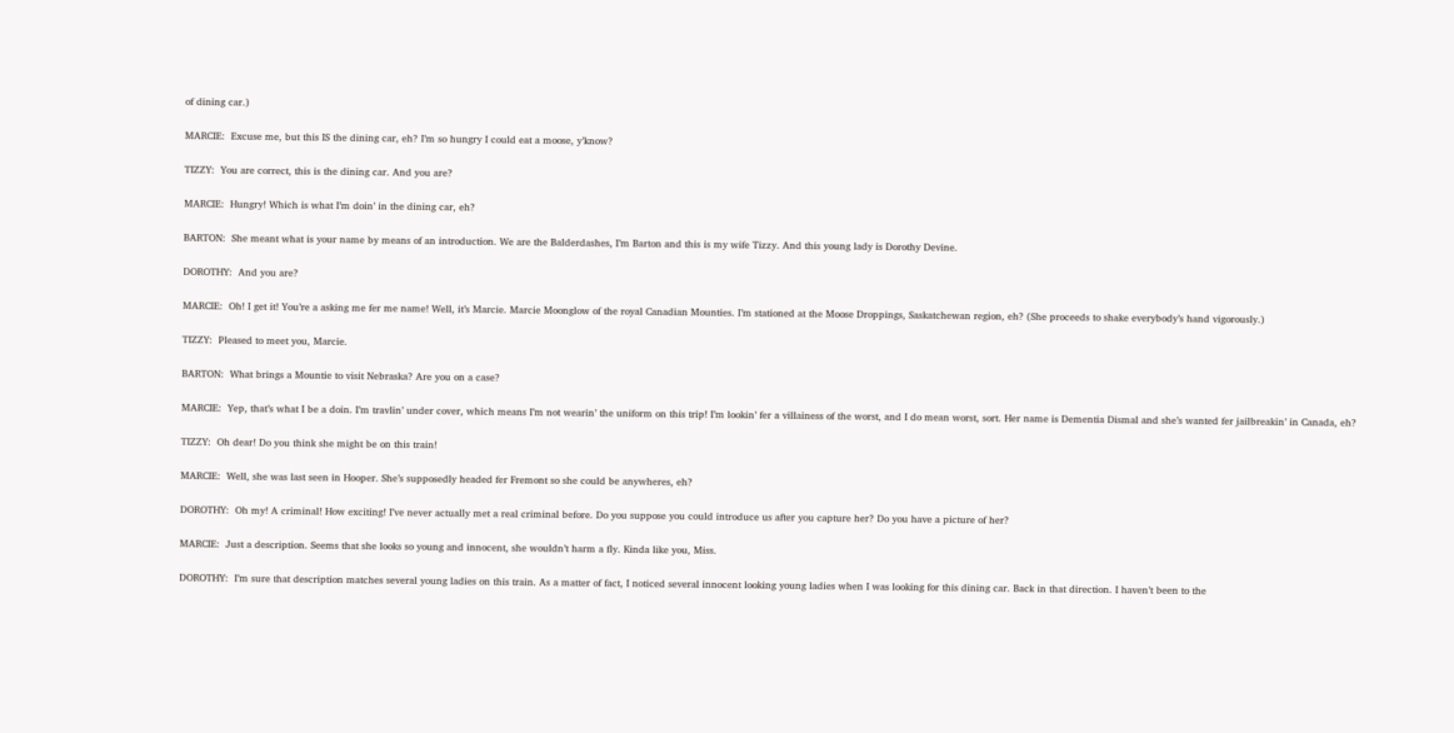of dining car.)

MARCIE:  Excuse me, but this IS the dining car, eh? I’m so hungry I could eat a moose, y’know?

TIZZY:  You are correct, this is the dining car. And you are?

MARCIE:  Hungry! Which is what I’m doin’ in the dining car, eh?

BARTON:  She meant what is your name by means of an introduction. We are the Balderdashes, I’m Barton and this is my wife Tizzy. And this young lady is Dorothy Devine.

DOROTHY:  And you are?

MARCIE:  Oh! I get it! You’re a asking me fer me name! Well, it’s Marcie. Marcie Moonglow of the royal Canadian Mounties. I’m stationed at the Moose Droppings, Saskatchewan region, eh? (She proceeds to shake everybody’s hand vigorously.)

TIZZY:  Pleased to meet you, Marcie.

BARTON:  What brings a Mountie to visit Nebraska? Are you on a case?

MARCIE:  Yep, that’s what I be a doin. I’m travlin’ under cover, which means I’m not wearin’ the uniform on this trip! I’m lookin’ fer a villainess of the worst, and I do mean worst, sort. Her name is Dementia Dismal and she’s wanted fer jailbreakin’ in Canada, eh?

TIZZY:  Oh dear! Do you think she might be on this train!

MARCIE:  Well, she was last seen in Hooper. She’s supposedly headed fer Fremont so she could be anywheres, eh?

DOROTHY:  Oh my! A criminal! How exciting! I’ve never actually met a real criminal before. Do you suppose you could introduce us after you capture her? Do you have a picture of her?

MARCIE:  Just a description. Seems that she looks so young and innocent, she wouldn’t harm a fly. Kinda like you, Miss.

DOROTHY:  I’m sure that description matches several young ladies on this train. As a matter of fact, I noticed several innocent looking young ladies when I was looking for this dining car. Back in that direction. I haven’t been to the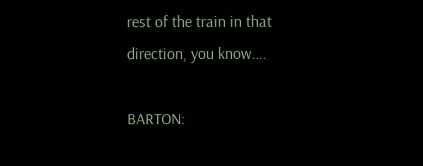rest of the train in that direction, you know….

BARTON: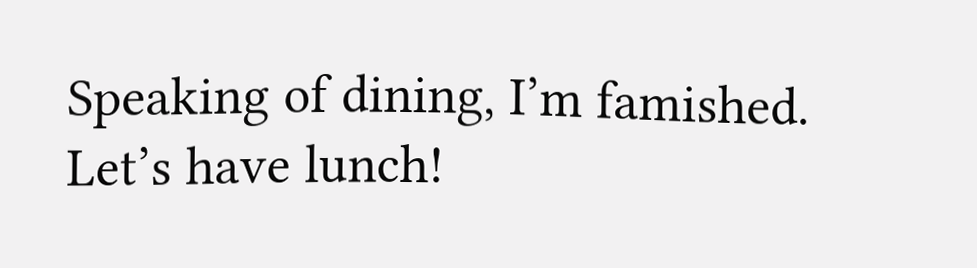Speaking of dining, I’m famished. Let’s have lunch!